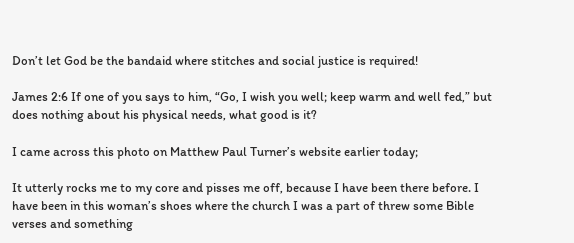Don’t let God be the bandaid where stitches and social justice is required!

James 2:6 If one of you says to him, “Go, I wish you well; keep warm and well fed,” but does nothing about his physical needs, what good is it?

I came across this photo on Matthew Paul Turner’s website earlier today;

It utterly rocks me to my core and pisses me off, because I have been there before. I have been in this woman’s shoes where the church I was a part of threw some Bible verses and something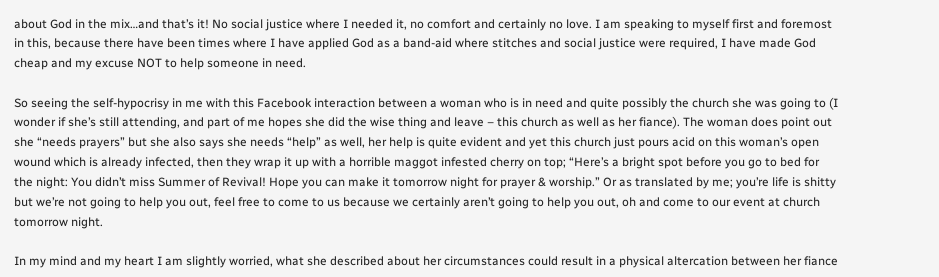about God in the mix…and that’s it! No social justice where I needed it, no comfort and certainly no love. I am speaking to myself first and foremost in this, because there have been times where I have applied God as a band-aid where stitches and social justice were required, I have made God cheap and my excuse NOT to help someone in need.

So seeing the self-hypocrisy in me with this Facebook interaction between a woman who is in need and quite possibly the church she was going to (I wonder if she’s still attending, and part of me hopes she did the wise thing and leave – this church as well as her fiance). The woman does point out she “needs prayers” but she also says she needs “help” as well, her help is quite evident and yet this church just pours acid on this woman’s open wound which is already infected, then they wrap it up with a horrible maggot infested cherry on top; “Here’s a bright spot before you go to bed for the night: You didn’t miss Summer of Revival! Hope you can make it tomorrow night for prayer & worship.” Or as translated by me; you’re life is shitty but we’re not going to help you out, feel free to come to us because we certainly aren’t going to help you out, oh and come to our event at church tomorrow night.

In my mind and my heart I am slightly worried, what she described about her circumstances could result in a physical altercation between her fiance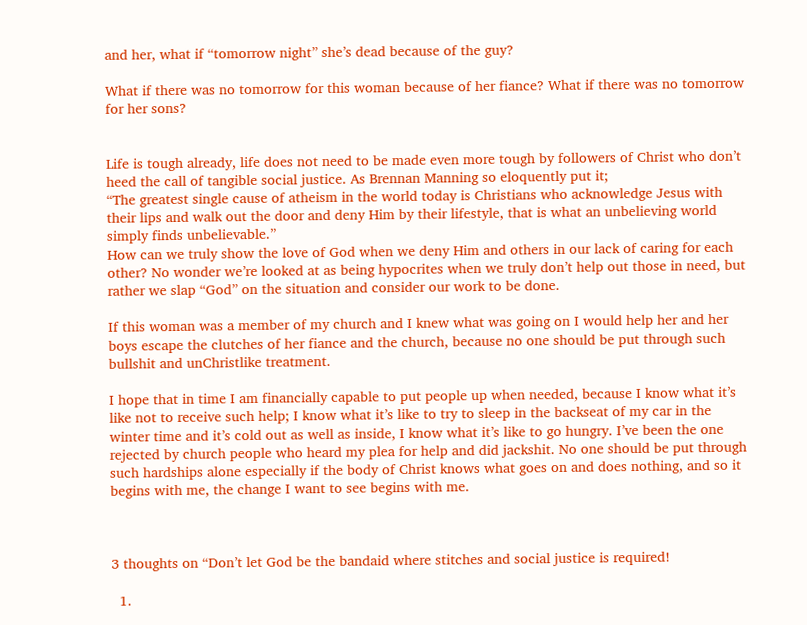and her, what if “tomorrow night” she’s dead because of the guy?

What if there was no tomorrow for this woman because of her fiance? What if there was no tomorrow for her sons?


Life is tough already, life does not need to be made even more tough by followers of Christ who don’t heed the call of tangible social justice. As Brennan Manning so eloquently put it;
“The greatest single cause of atheism in the world today is Christians who acknowledge Jesus with their lips and walk out the door and deny Him by their lifestyle, that is what an unbelieving world simply finds unbelievable.”
How can we truly show the love of God when we deny Him and others in our lack of caring for each other? No wonder we’re looked at as being hypocrites when we truly don’t help out those in need, but rather we slap “God” on the situation and consider our work to be done.

If this woman was a member of my church and I knew what was going on I would help her and her boys escape the clutches of her fiance and the church, because no one should be put through such bullshit and unChristlike treatment.

I hope that in time I am financially capable to put people up when needed, because I know what it’s like not to receive such help; I know what it’s like to try to sleep in the backseat of my car in the winter time and it’s cold out as well as inside, I know what it’s like to go hungry. I’ve been the one rejected by church people who heard my plea for help and did jackshit. No one should be put through such hardships alone especially if the body of Christ knows what goes on and does nothing, and so it begins with me, the change I want to see begins with me.



3 thoughts on “Don’t let God be the bandaid where stitches and social justice is required!

  1.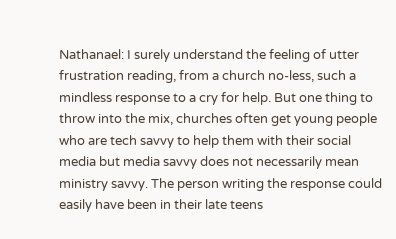Nathanael: I surely understand the feeling of utter frustration reading, from a church no-less, such a mindless response to a cry for help. But one thing to throw into the mix, churches often get young people who are tech savvy to help them with their social media but media savvy does not necessarily mean ministry savvy. The person writing the response could easily have been in their late teens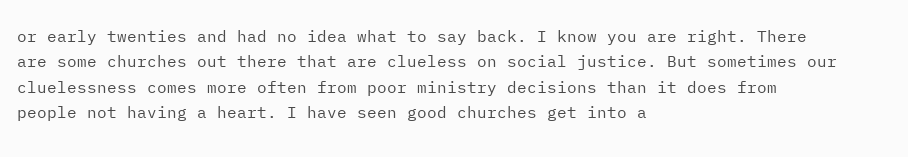or early twenties and had no idea what to say back. I know you are right. There are some churches out there that are clueless on social justice. But sometimes our cluelessness comes more often from poor ministry decisions than it does from people not having a heart. I have seen good churches get into a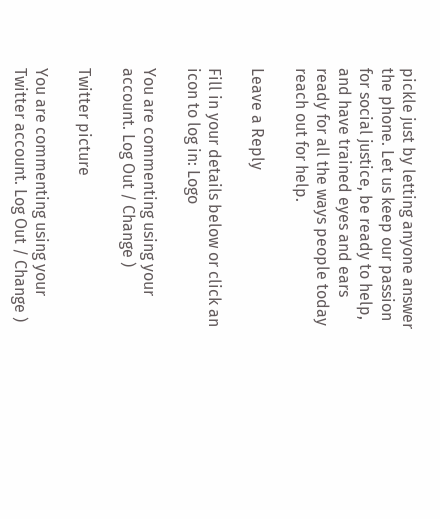pickle just by letting anyone answer the phone. Let us keep our passion for social justice, be ready to help, and have trained eyes and ears ready for all the ways people today reach out for help.

Leave a Reply

Fill in your details below or click an icon to log in: Logo

You are commenting using your account. Log Out / Change )

Twitter picture

You are commenting using your Twitter account. Log Out / Change )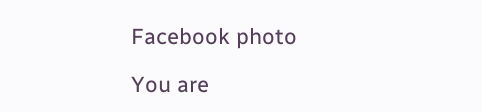Facebook photo

You are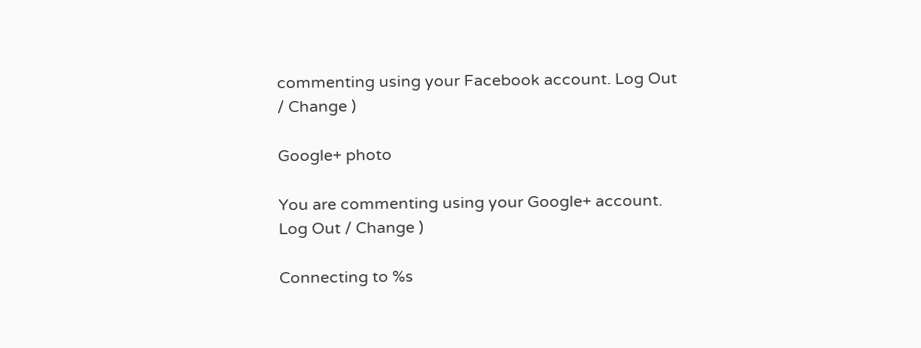commenting using your Facebook account. Log Out / Change )

Google+ photo

You are commenting using your Google+ account. Log Out / Change )

Connecting to %s